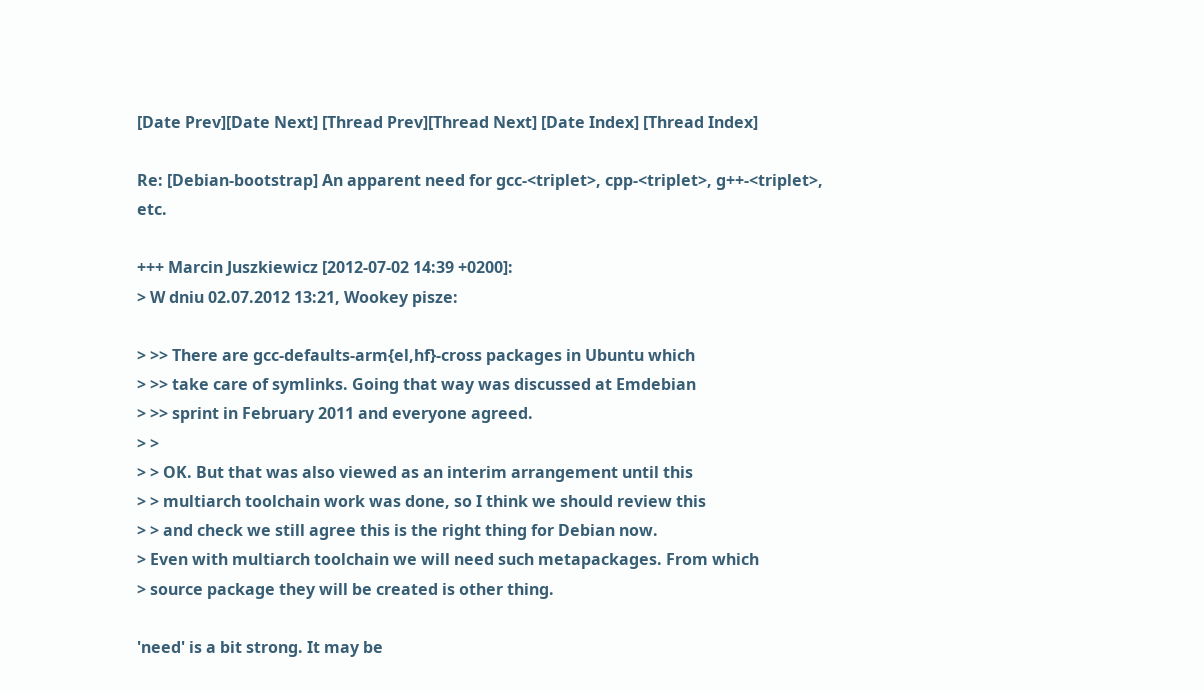[Date Prev][Date Next] [Thread Prev][Thread Next] [Date Index] [Thread Index]

Re: [Debian-bootstrap] An apparent need for gcc-<triplet>, cpp-<triplet>, g++-<triplet>, etc.

+++ Marcin Juszkiewicz [2012-07-02 14:39 +0200]:
> W dniu 02.07.2012 13:21, Wookey pisze:

> >> There are gcc-defaults-arm{el,hf}-cross packages in Ubuntu which
> >> take care of symlinks. Going that way was discussed at Emdebian
> >> sprint in February 2011 and everyone agreed.
> >
> > OK. But that was also viewed as an interim arrangement until this
> > multiarch toolchain work was done, so I think we should review this
> > and check we still agree this is the right thing for Debian now.
> Even with multiarch toolchain we will need such metapackages. From which
> source package they will be created is other thing.

'need' is a bit strong. It may be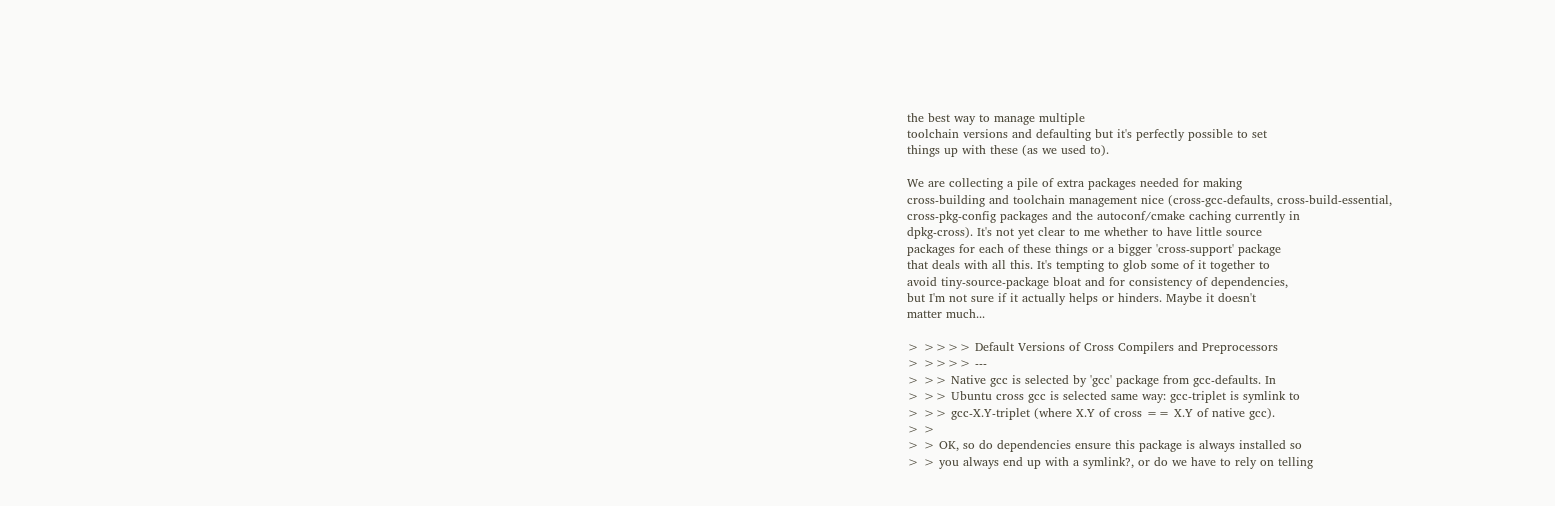the best way to manage multiple
toolchain versions and defaulting but it's perfectly possible to set
things up with these (as we used to).

We are collecting a pile of extra packages needed for making
cross-building and toolchain management nice (cross-gcc-defaults, cross-build-essential,
cross-pkg-config packages and the autoconf/cmake caching currently in
dpkg-cross). It's not yet clear to me whether to have little source
packages for each of these things or a bigger 'cross-support' package
that deals with all this. It's tempting to glob some of it together to
avoid tiny-source-package bloat and for consistency of dependencies,
but I'm not sure if it actually helps or hinders. Maybe it doesn't
matter much...

> >>>> Default Versions of Cross Compilers and Preprocessors
> >>>> ---
> >> Native gcc is selected by 'gcc' package from gcc-defaults. In
> >> Ubuntu cross gcc is selected same way: gcc-triplet is symlink to
> >> gcc-X.Y-triplet (where X.Y of cross == X.Y of native gcc).
> >
> > OK, so do dependencies ensure this package is always installed so
> > you always end up with a symlink?, or do we have to rely on telling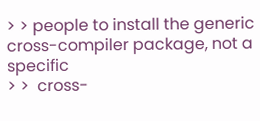> > people to install the generic cross-compiler package, not a specific
> >  cross-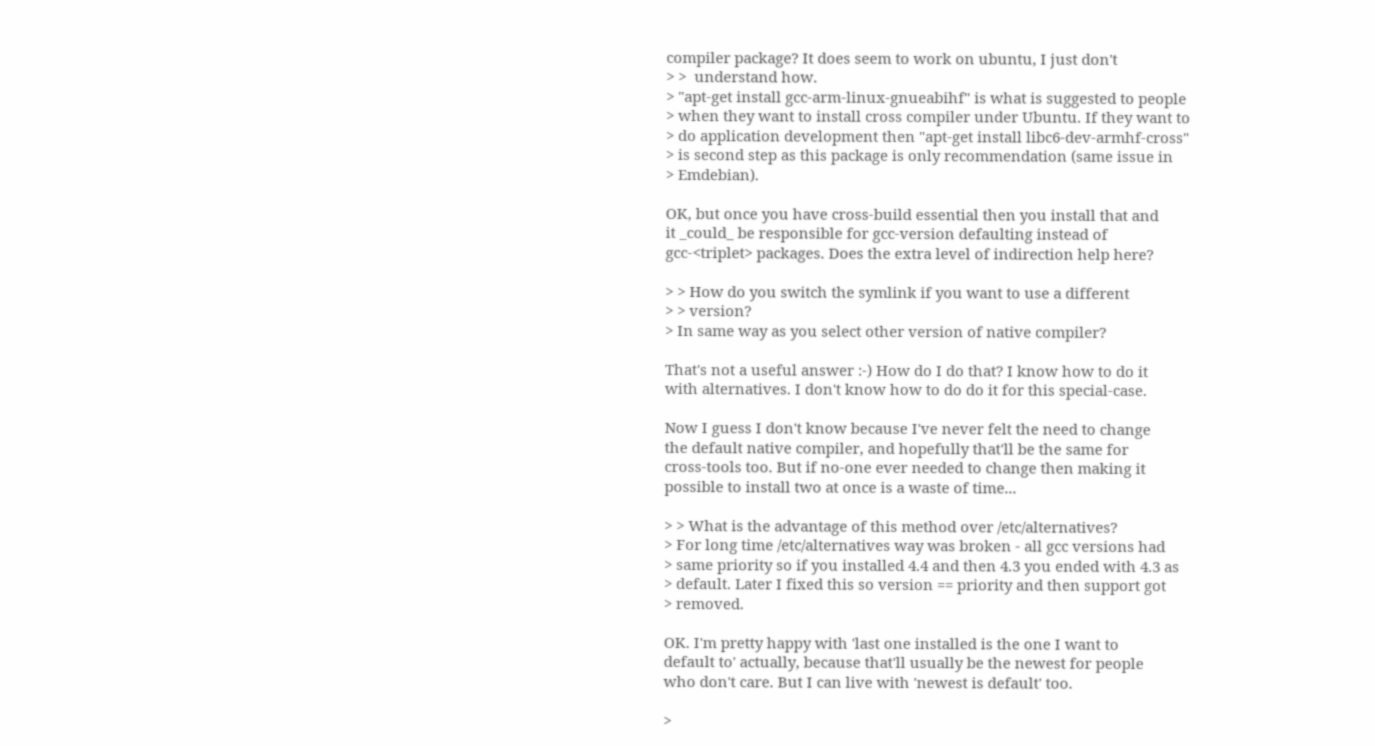compiler package? It does seem to work on ubuntu, I just don't
> >  understand how.
> "apt-get install gcc-arm-linux-gnueabihf" is what is suggested to people
> when they want to install cross compiler under Ubuntu. If they want to
> do application development then "apt-get install libc6-dev-armhf-cross"
> is second step as this package is only recommendation (same issue in
> Emdebian).

OK, but once you have cross-build essential then you install that and
it _could_ be responsible for gcc-version defaulting instead of
gcc-<triplet> packages. Does the extra level of indirection help here?

> > How do you switch the symlink if you want to use a different
> > version?
> In same way as you select other version of native compiler?

That's not a useful answer :-) How do I do that? I know how to do it
with alternatives. I don't know how to do do it for this special-case.

Now I guess I don't know because I've never felt the need to change
the default native compiler, and hopefully that'll be the same for
cross-tools too. But if no-one ever needed to change then making it
possible to install two at once is a waste of time...

> > What is the advantage of this method over /etc/alternatives?
> For long time /etc/alternatives way was broken - all gcc versions had
> same priority so if you installed 4.4 and then 4.3 you ended with 4.3 as
> default. Later I fixed this so version == priority and then support got
> removed.

OK. I'm pretty happy with 'last one installed is the one I want to
default to' actually, because that'll usually be the newest for people
who don't care. But I can live with 'newest is default' too.

>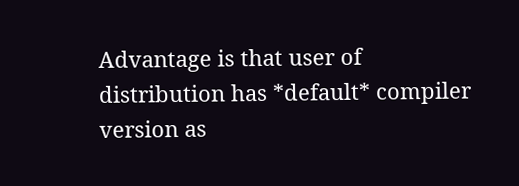Advantage is that user of distribution has *default* compiler version as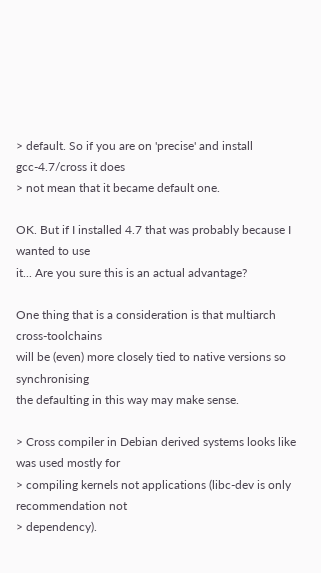> default. So if you are on 'precise' and install gcc-4.7/cross it does
> not mean that it became default one.

OK. But if I installed 4.7 that was probably because I wanted to use
it... Are you sure this is an actual advantage?

One thing that is a consideration is that multiarch cross-toolchains
will be (even) more closely tied to native versions so synchronising
the defaulting in this way may make sense.

> Cross compiler in Debian derived systems looks like was used mostly for
> compiling kernels not applications (libc-dev is only recommendation not
> dependency).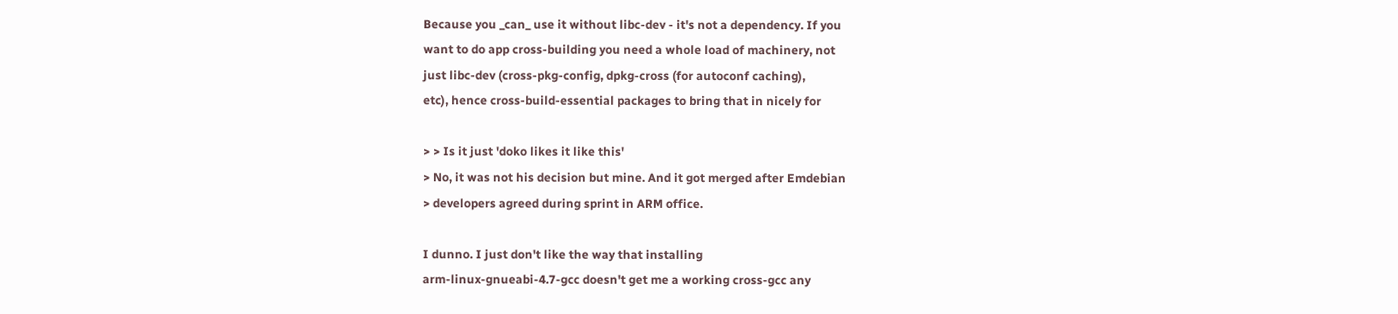Because you _can_ use it without libc-dev - it's not a dependency. If you
want to do app cross-building you need a whole load of machinery, not
just libc-dev (cross-pkg-config, dpkg-cross (for autoconf caching),
etc), hence cross-build-essential packages to bring that in nicely for

> > Is it just 'doko likes it like this'
> No, it was not his decision but mine. And it got merged after Emdebian
> developers agreed during sprint in ARM office.

I dunno. I just don't like the way that installing
arm-linux-gnueabi-4.7-gcc doesn't get me a working cross-gcc any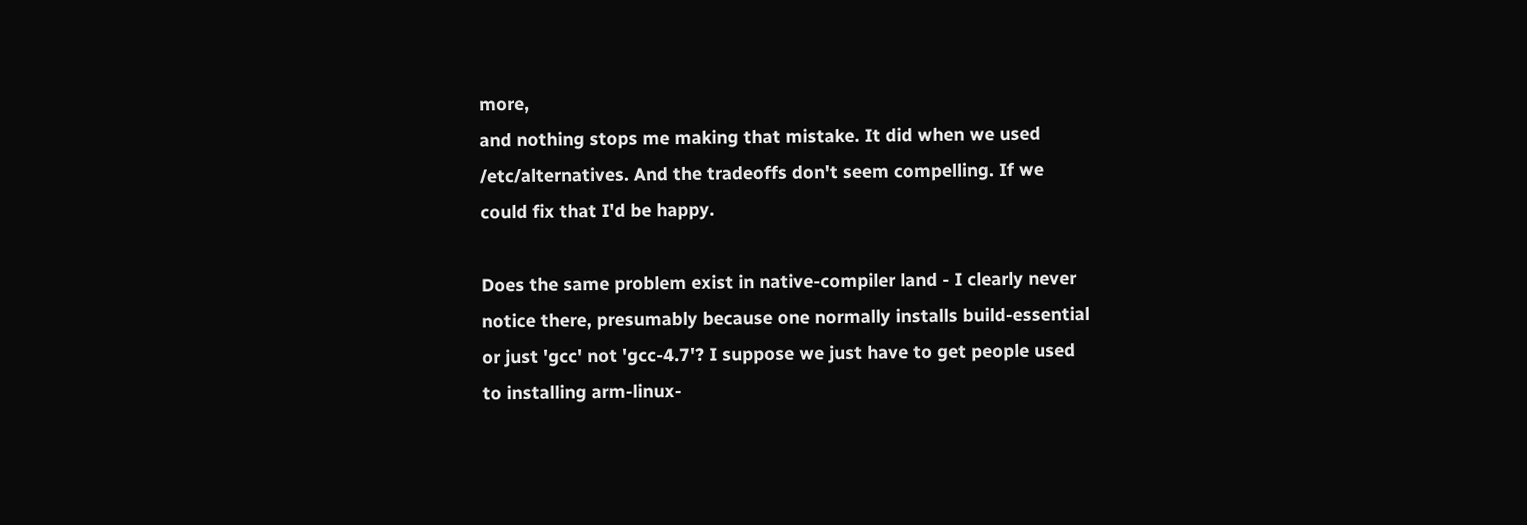more,
and nothing stops me making that mistake. It did when we used
/etc/alternatives. And the tradeoffs don't seem compelling. If we
could fix that I'd be happy.

Does the same problem exist in native-compiler land - I clearly never
notice there, presumably because one normally installs build-essential
or just 'gcc' not 'gcc-4.7'? I suppose we just have to get people used
to installing arm-linux-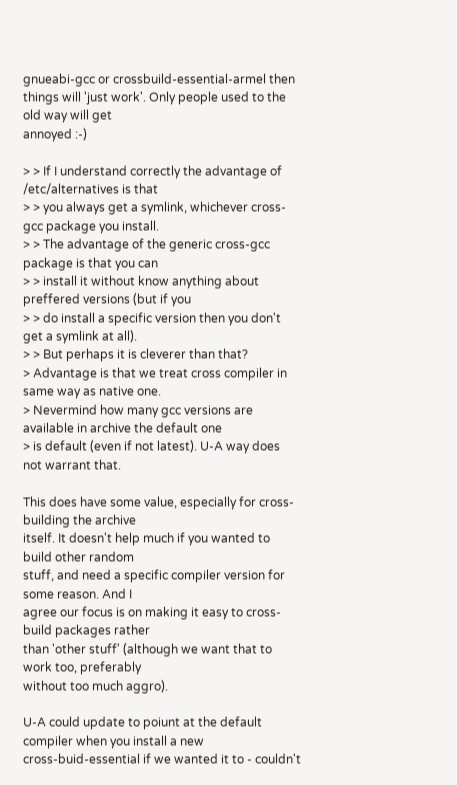gnueabi-gcc or crossbuild-essential-armel then
things will 'just work'. Only people used to the old way will get
annoyed :-)

> > If I understand correctly the advantage of /etc/alternatives is that
> > you always get a symlink, whichever cross-gcc package you install.
> > The advantage of the generic cross-gcc package is that you can
> > install it without know anything about preffered versions (but if you
> > do install a specific version then you don't get a symlink at all).
> > But perhaps it is cleverer than that?
> Advantage is that we treat cross compiler in same way as native one.
> Nevermind how many gcc versions are available in archive the default one
> is default (even if not latest). U-A way does not warrant that.

This does have some value, especially for cross-building the archive
itself. It doesn't help much if you wanted to build other random
stuff, and need a specific compiler version for some reason. And I
agree our focus is on making it easy to cross-build packages rather
than 'other stuff' (although we want that to work too, preferably
without too much aggro).

U-A could update to poiunt at the default compiler when you install a new
cross-buid-essential if we wanted it to - couldn't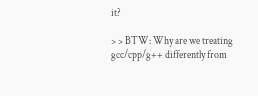it?

> > BTW: Why are we treating gcc/cpp/g++ differently from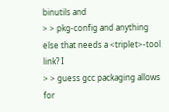binutils and
> > pkg-config and anything else that needs a <triplet>-tool link? I
> > guess gcc packaging allows for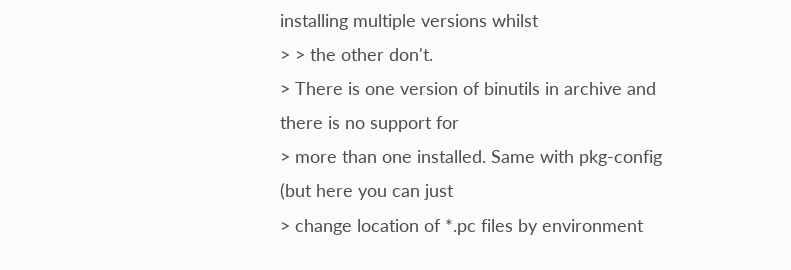installing multiple versions whilst
> > the other don't.
> There is one version of binutils in archive and there is no support for
> more than one installed. Same with pkg-config (but here you can just
> change location of *.pc files by environment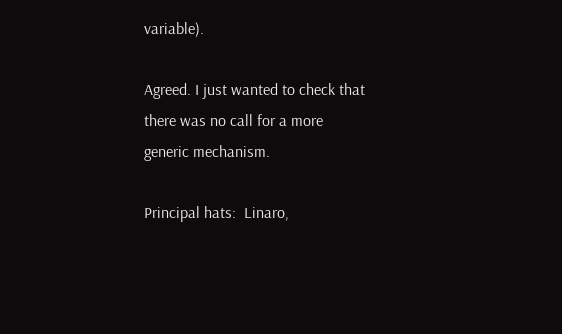variable).

Agreed. I just wanted to check that there was no call for a more
generic mechanism.

Principal hats:  Linaro,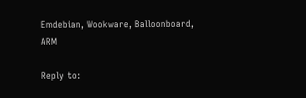Emdebian, Wookware, Balloonboard, ARM

Reply to: